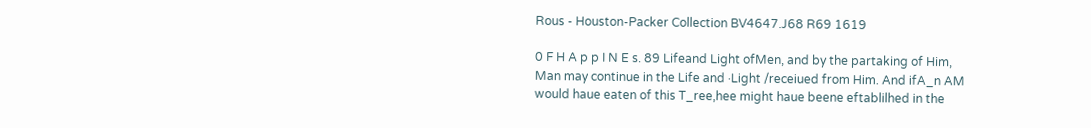Rous - Houston-Packer Collection BV4647.J68 R69 1619

0 F H A p p I N E s. 89 Lifeand Light ofMen, and by the partaking of Him, Man may continue in the Life and ·Light /receiued from Him. And ifA_n AM would haue eaten of this T_ree,hee might haue beene eftablilhed in the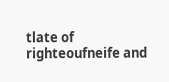tlate of righteoufneife and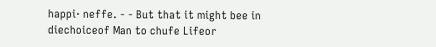happi· neffe. - - But that it might bee in diechoiceof Man to chufe Lifeor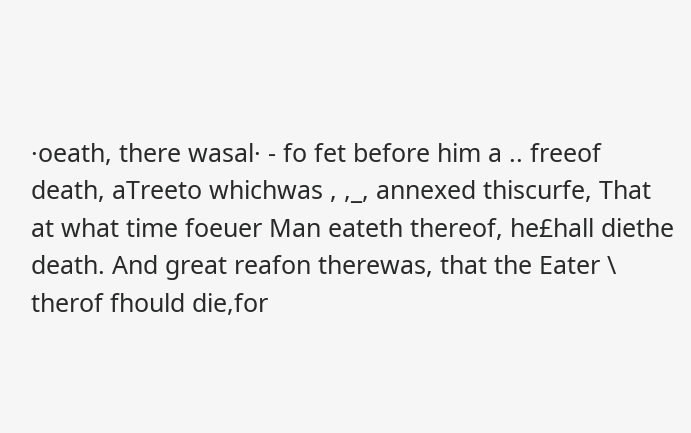·oeath, there wasal· - fo fet before him a .. freeof death, aTreeto whichwas , ,_, annexed thiscurfe, That at what time foeuer Man eateth thereof, he£hall diethe death. And great reafon therewas, that the Eater \ therof fhould die,for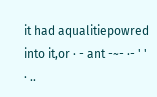it had aqualitiepowred into it,or · - ant -~- ·- ' ' · ..